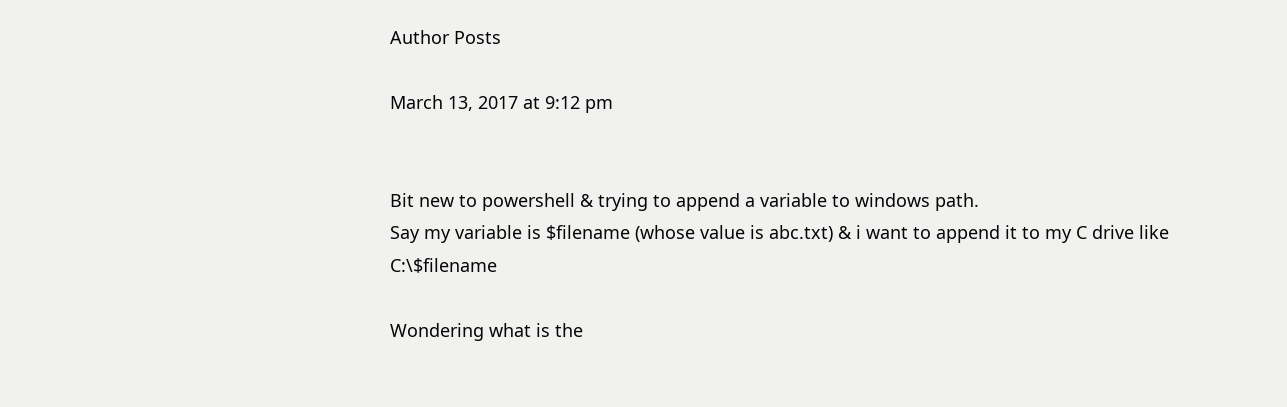Author Posts

March 13, 2017 at 9:12 pm


Bit new to powershell & trying to append a variable to windows path.
Say my variable is $filename (whose value is abc.txt) & i want to append it to my C drive like C:\$filename

Wondering what is the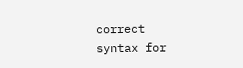correct syntax for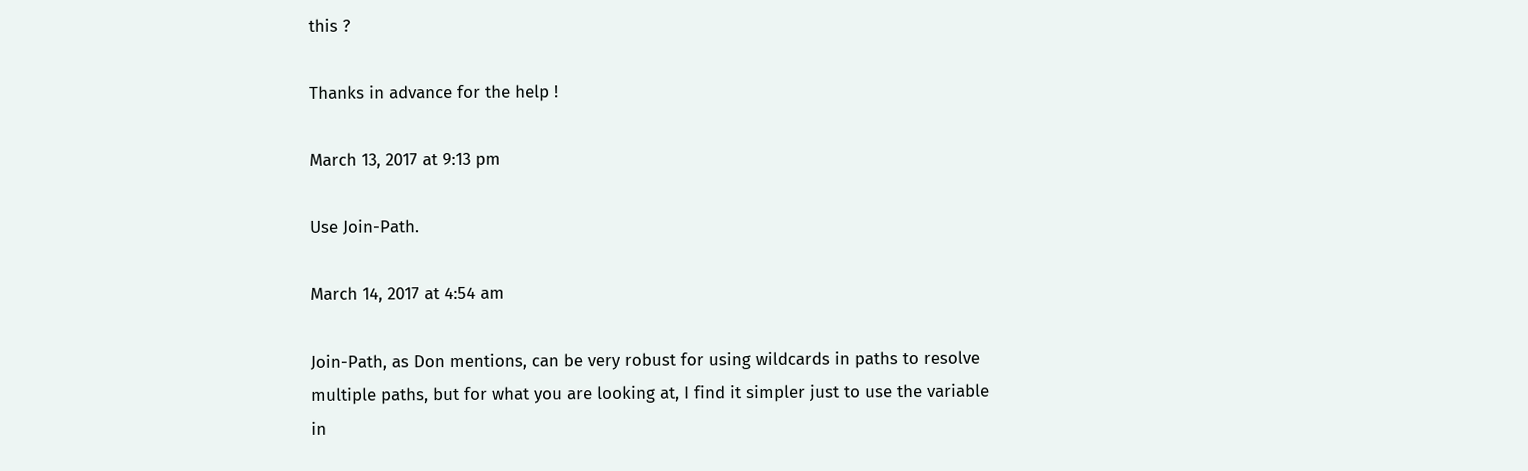this ?

Thanks in advance for the help !

March 13, 2017 at 9:13 pm

Use Join-Path.

March 14, 2017 at 4:54 am

Join-Path, as Don mentions, can be very robust for using wildcards in paths to resolve multiple paths, but for what you are looking at, I find it simpler just to use the variable in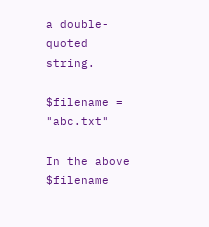a double-quoted string.

$filename = "abc.txt"

In the above $filename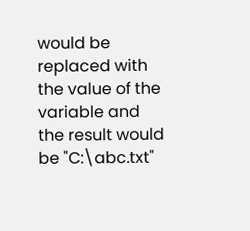would be replaced with the value of the variable and the result would be "C:\abc.txt"